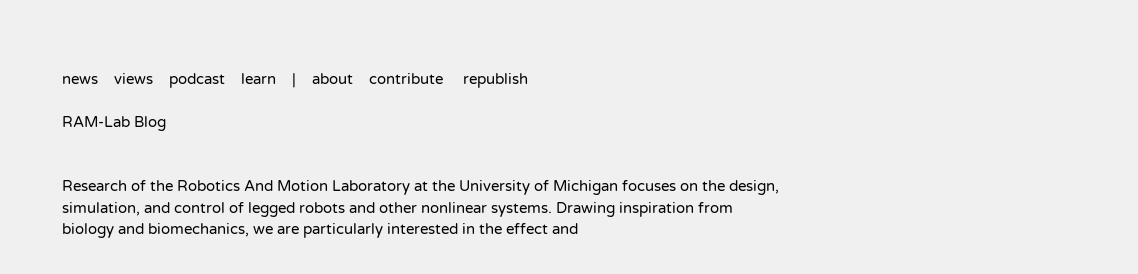news    views    podcast    learn    |    about    contribute     republish

RAM-Lab Blog


Research of the Robotics And Motion Laboratory at the University of Michigan focuses on the design, simulation, and control of legged robots and other nonlinear systems. Drawing inspiration from biology and biomechanics, we are particularly interested in the effect and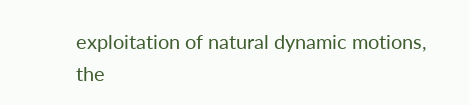exploitation of natural dynamic motions, the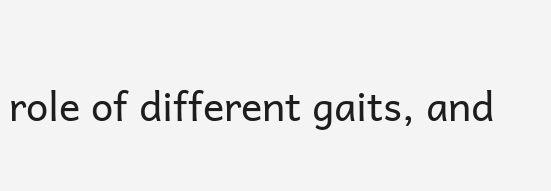role of different gaits, and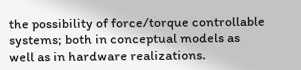the possibility of force/torque controllable systems; both in conceptual models as well as in hardware realizations.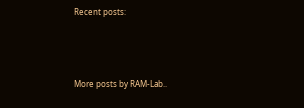Recent posts:



More posts by RAM-Lab..